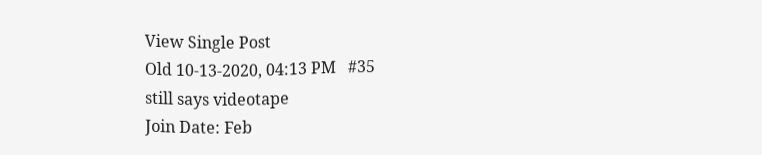View Single Post
Old 10-13-2020, 04:13 PM   #35
still says videotape
Join Date: Feb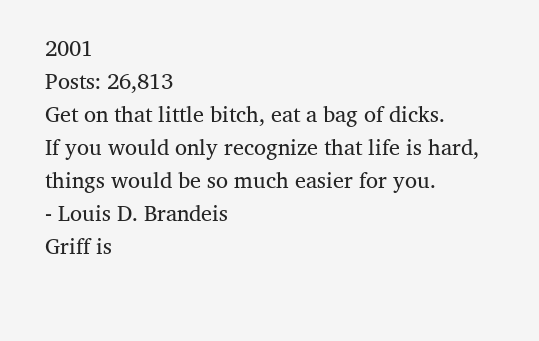2001
Posts: 26,813
Get on that little bitch, eat a bag of dicks.
If you would only recognize that life is hard, things would be so much easier for you.
- Louis D. Brandeis
Griff is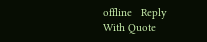offline   Reply With Quote